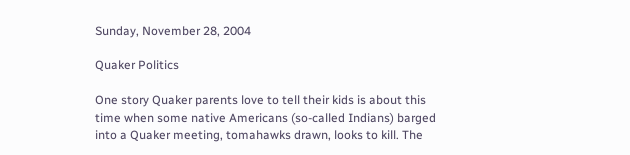Sunday, November 28, 2004

Quaker Politics

One story Quaker parents love to tell their kids is about this time when some native Americans (so-called Indians) barged into a Quaker meeting, tomahawks drawn, looks to kill. The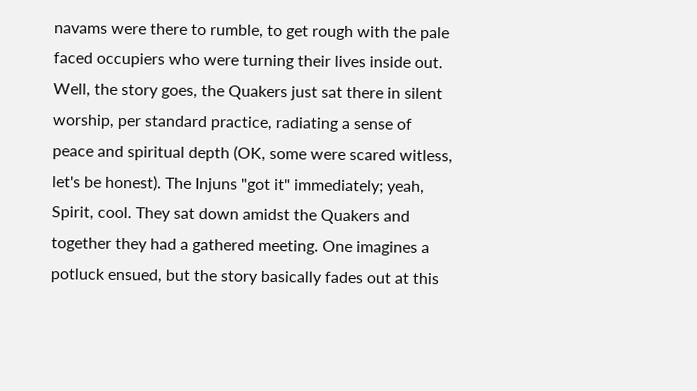navams were there to rumble, to get rough with the pale faced occupiers who were turning their lives inside out. Well, the story goes, the Quakers just sat there in silent worship, per standard practice, radiating a sense of peace and spiritual depth (OK, some were scared witless, let's be honest). The Injuns "got it" immediately; yeah, Spirit, cool. They sat down amidst the Quakers and together they had a gathered meeting. One imagines a potluck ensued, but the story basically fades out at this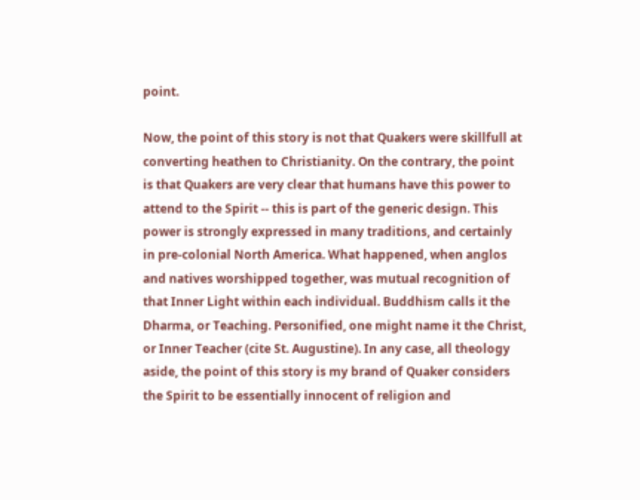point.

Now, the point of this story is not that Quakers were skillfull at converting heathen to Christianity. On the contrary, the point is that Quakers are very clear that humans have this power to attend to the Spirit -- this is part of the generic design. This power is strongly expressed in many traditions, and certainly in pre-colonial North America. What happened, when anglos and natives worshipped together, was mutual recognition of that Inner Light within each individual. Buddhism calls it the Dharma, or Teaching. Personified, one might name it the Christ, or Inner Teacher (cite St. Augustine). In any case, all theology aside, the point of this story is my brand of Quaker considers the Spirit to be essentially innocent of religion and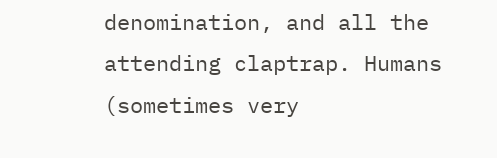denomination, and all the attending claptrap. Humans (sometimes very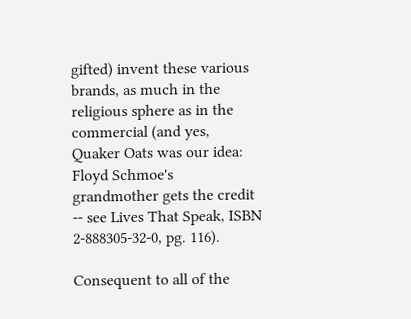gifted) invent these various brands, as much in the religious sphere as in the commercial (and yes, Quaker Oats was our idea: Floyd Schmoe's grandmother gets the credit -- see Lives That Speak, ISBN 2-888305-32-0, pg. 116).

Consequent to all of the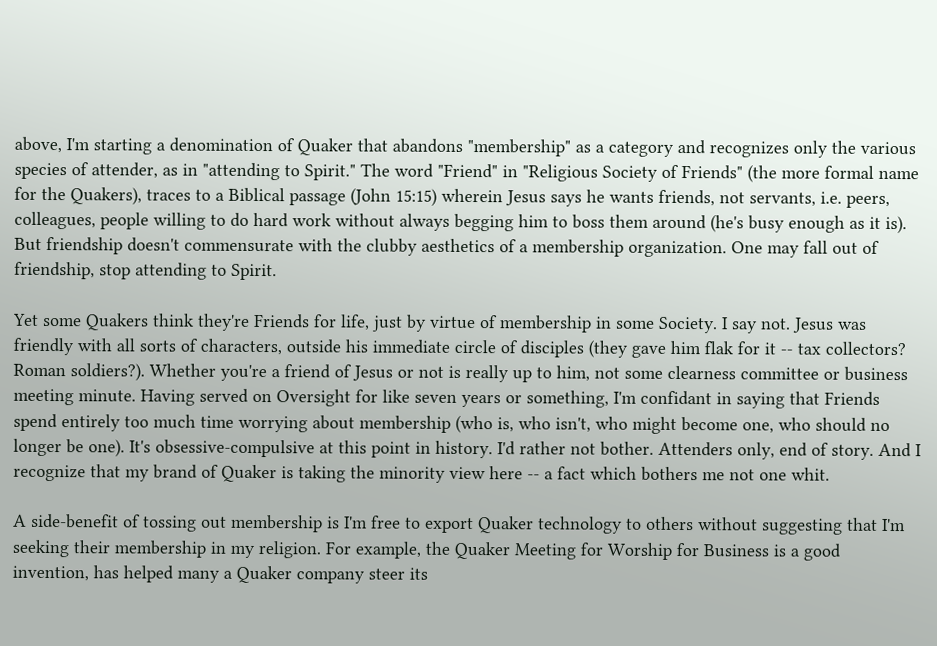above, I'm starting a denomination of Quaker that abandons "membership" as a category and recognizes only the various species of attender, as in "attending to Spirit." The word "Friend" in "Religious Society of Friends" (the more formal name for the Quakers), traces to a Biblical passage (John 15:15) wherein Jesus says he wants friends, not servants, i.e. peers, colleagues, people willing to do hard work without always begging him to boss them around (he's busy enough as it is). But friendship doesn't commensurate with the clubby aesthetics of a membership organization. One may fall out of friendship, stop attending to Spirit.

Yet some Quakers think they're Friends for life, just by virtue of membership in some Society. I say not. Jesus was friendly with all sorts of characters, outside his immediate circle of disciples (they gave him flak for it -- tax collectors? Roman soldiers?). Whether you're a friend of Jesus or not is really up to him, not some clearness committee or business meeting minute. Having served on Oversight for like seven years or something, I'm confidant in saying that Friends spend entirely too much time worrying about membership (who is, who isn't, who might become one, who should no longer be one). It's obsessive-compulsive at this point in history. I'd rather not bother. Attenders only, end of story. And I recognize that my brand of Quaker is taking the minority view here -- a fact which bothers me not one whit.

A side-benefit of tossing out membership is I'm free to export Quaker technology to others without suggesting that I'm seeking their membership in my religion. For example, the Quaker Meeting for Worship for Business is a good invention, has helped many a Quaker company steer its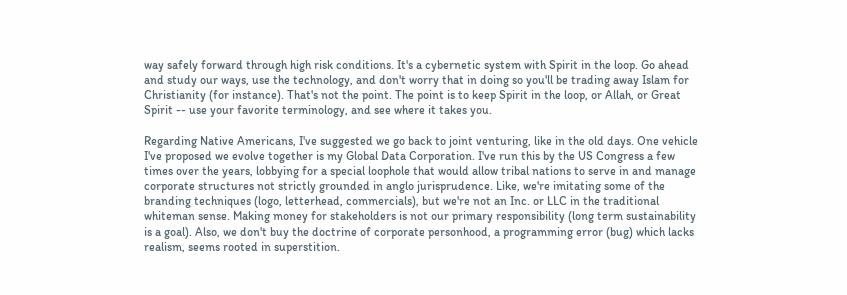way safely forward through high risk conditions. It's a cybernetic system with Spirit in the loop. Go ahead and study our ways, use the technology, and don't worry that in doing so you'll be trading away Islam for Christianity (for instance). That's not the point. The point is to keep Spirit in the loop, or Allah, or Great Spirit -- use your favorite terminology, and see where it takes you.

Regarding Native Americans, I've suggested we go back to joint venturing, like in the old days. One vehicle I've proposed we evolve together is my Global Data Corporation. I've run this by the US Congress a few times over the years, lobbying for a special loophole that would allow tribal nations to serve in and manage corporate structures not strictly grounded in anglo jurisprudence. Like, we're imitating some of the branding techniques (logo, letterhead, commercials), but we're not an Inc. or LLC in the traditional whiteman sense. Making money for stakeholders is not our primary responsibility (long term sustainability is a goal). Also, we don't buy the doctrine of corporate personhood, a programming error (bug) which lacks realism, seems rooted in superstition.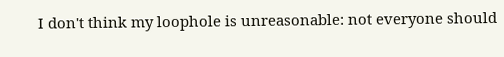I don't think my loophole is unreasonable: not everyone should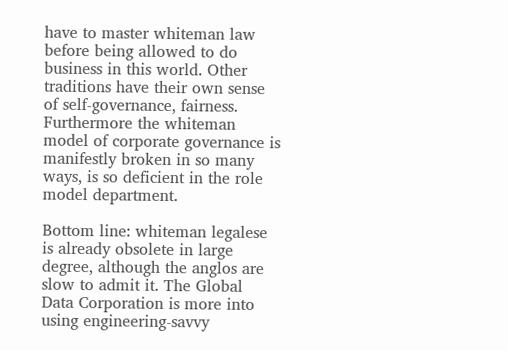have to master whiteman law before being allowed to do business in this world. Other traditions have their own sense of self-governance, fairness. Furthermore the whiteman model of corporate governance is manifestly broken in so many ways, is so deficient in the role model department.

Bottom line: whiteman legalese is already obsolete in large degree, although the anglos are slow to admit it. The Global Data Corporation is more into using engineering-savvy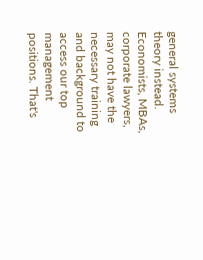general systems theory instead. Economists, MBAs, corporate lawyers, may not have the necessary training and background to access our top management positions. That's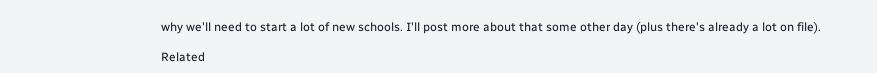why we'll need to start a lot of new schools. I'll post more about that some other day (plus there's already a lot on file).

Related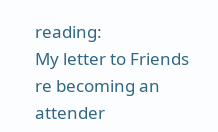reading:
My letter to Friends re becoming an attender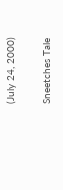(July 24, 2000)

Sneetches Tale